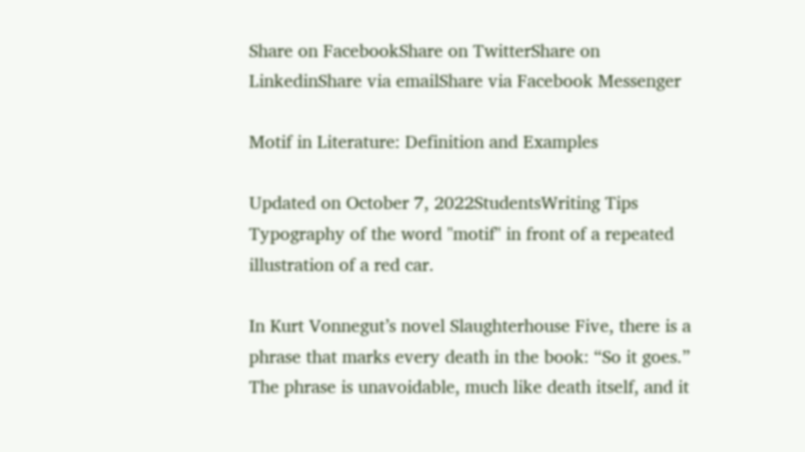Share on FacebookShare on TwitterShare on LinkedinShare via emailShare via Facebook Messenger

Motif in Literature: Definition and Examples

Updated on October 7, 2022StudentsWriting Tips
Typography of the word "motif" in front of a repeated illustration of a red car.

In Kurt Vonnegut’s novel Slaughterhouse Five, there is a phrase that marks every death in the book: “So it goes.” The phrase is unavoidable, much like death itself, and it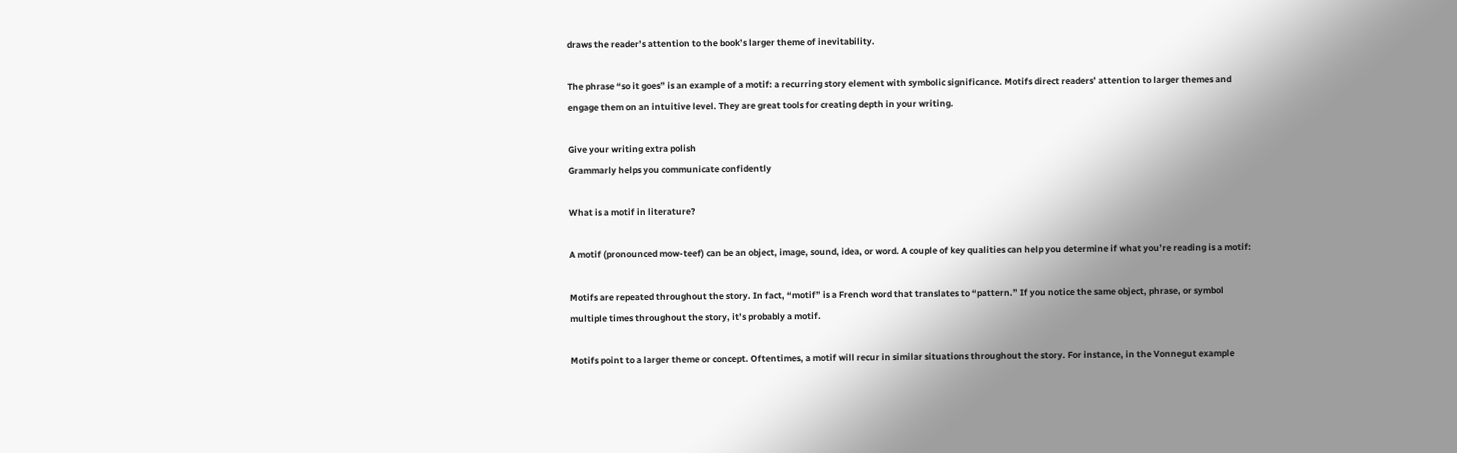draws the reader’s attention to the book’s larger theme of inevitability.

The phrase “so it goes” is an example of a motif: a recurring story element with symbolic significance. Motifs direct readers’ attention to larger themes and engage them on an intuitive level. They are great tools for creating depth in your writing.

Give your writing extra polish
Grammarly helps you communicate confidently

What is a motif in literature?

A motif (pronounced mow-teef) can be an object, image, sound, idea, or word. A couple of key qualities can help you determine if what you’re reading is a motif:

Motifs are repeated throughout the story. In fact, “motif” is a French word that translates to “pattern.” If you notice the same object, phrase, or symbol multiple times throughout the story, it’s probably a motif.

Motifs point to a larger theme or concept. Oftentimes, a motif will recur in similar situations throughout the story. For instance, in the Vonnegut example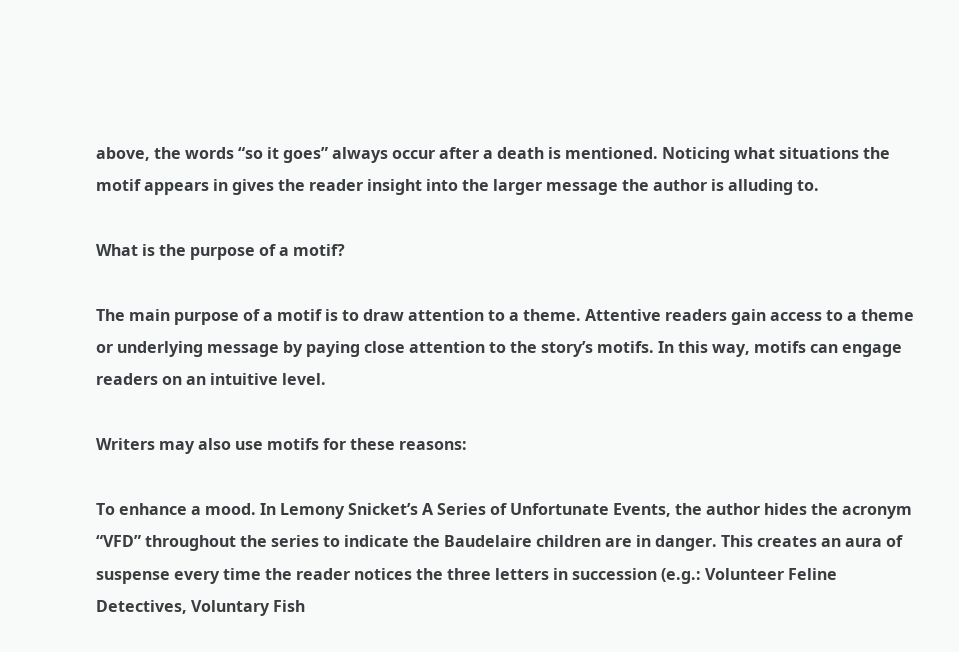above, the words “so it goes” always occur after a death is mentioned. Noticing what situations the motif appears in gives the reader insight into the larger message the author is alluding to.

What is the purpose of a motif?

The main purpose of a motif is to draw attention to a theme. Attentive readers gain access to a theme or underlying message by paying close attention to the story’s motifs. In this way, motifs can engage readers on an intuitive level.

Writers may also use motifs for these reasons:

To enhance a mood. In Lemony Snicket’s A Series of Unfortunate Events, the author hides the acronym “VFD” throughout the series to indicate the Baudelaire children are in danger. This creates an aura of suspense every time the reader notices the three letters in succession (e.g.: Volunteer Feline Detectives, Voluntary Fish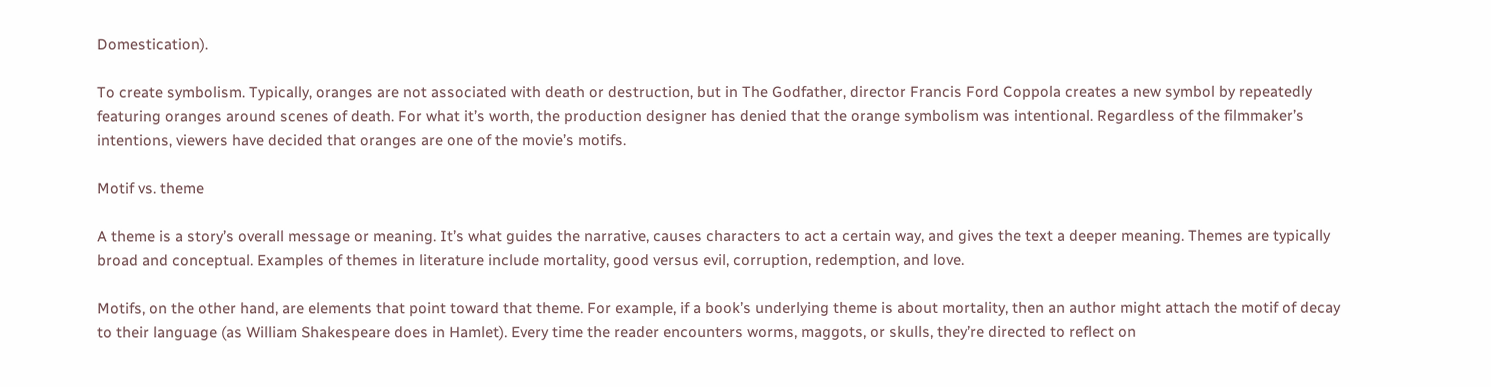Domestication).

To create symbolism. Typically, oranges are not associated with death or destruction, but in The Godfather, director Francis Ford Coppola creates a new symbol by repeatedly featuring oranges around scenes of death. For what it’s worth, the production designer has denied that the orange symbolism was intentional. Regardless of the filmmaker’s intentions, viewers have decided that oranges are one of the movie’s motifs.

Motif vs. theme

A theme is a story’s overall message or meaning. It’s what guides the narrative, causes characters to act a certain way, and gives the text a deeper meaning. Themes are typically broad and conceptual. Examples of themes in literature include mortality, good versus evil, corruption, redemption, and love.

Motifs, on the other hand, are elements that point toward that theme. For example, if a book’s underlying theme is about mortality, then an author might attach the motif of decay to their language (as William Shakespeare does in Hamlet). Every time the reader encounters worms, maggots, or skulls, they’re directed to reflect on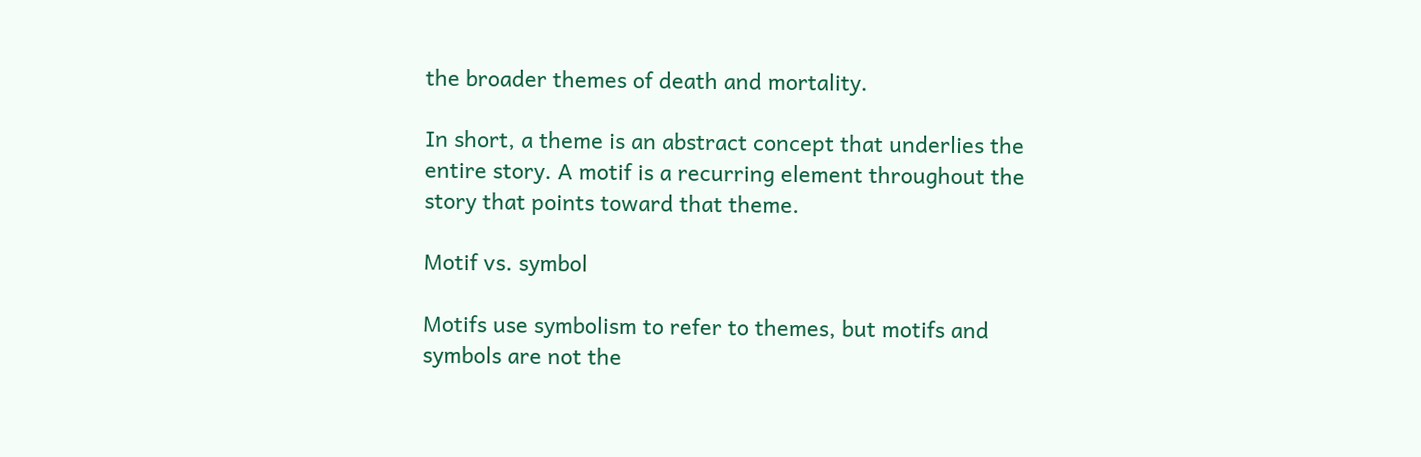the broader themes of death and mortality.

In short, a theme is an abstract concept that underlies the entire story. A motif is a recurring element throughout the story that points toward that theme.

Motif vs. symbol

Motifs use symbolism to refer to themes, but motifs and symbols are not the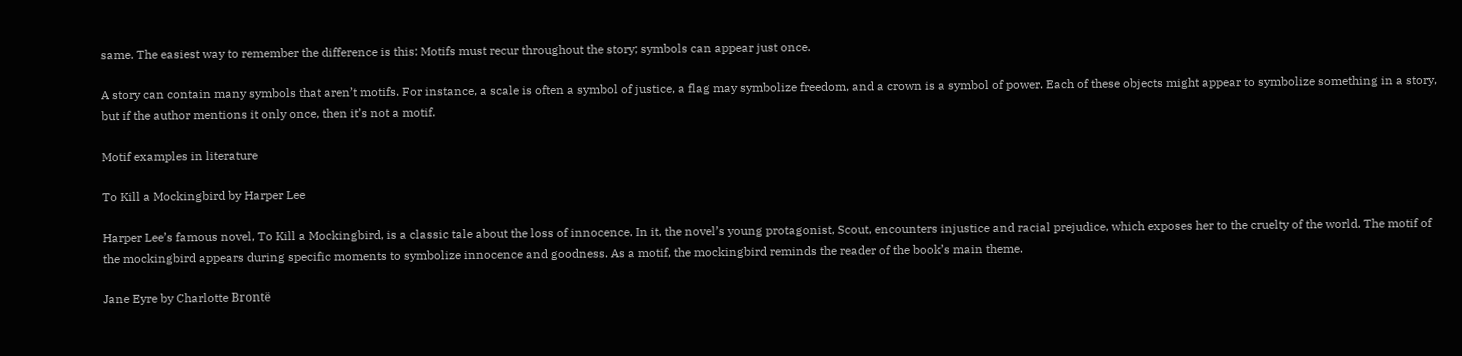same. The easiest way to remember the difference is this: Motifs must recur throughout the story; symbols can appear just once.

A story can contain many symbols that aren’t motifs. For instance, a scale is often a symbol of justice, a flag may symbolize freedom, and a crown is a symbol of power. Each of these objects might appear to symbolize something in a story, but if the author mentions it only once, then it’s not a motif.

Motif examples in literature

To Kill a Mockingbird by Harper Lee

Harper Lee’s famous novel, To Kill a Mockingbird, is a classic tale about the loss of innocence. In it, the novel’s young protagonist, Scout, encounters injustice and racial prejudice, which exposes her to the cruelty of the world. The motif of the mockingbird appears during specific moments to symbolize innocence and goodness. As a motif, the mockingbird reminds the reader of the book’s main theme.

Jane Eyre by Charlotte Brontë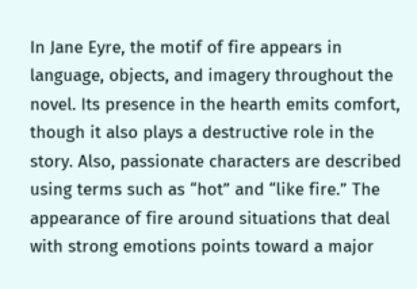In Jane Eyre, the motif of fire appears in language, objects, and imagery throughout the novel. Its presence in the hearth emits comfort, though it also plays a destructive role in the story. Also, passionate characters are described using terms such as “hot” and “like fire.” The appearance of fire around situations that deal with strong emotions points toward a major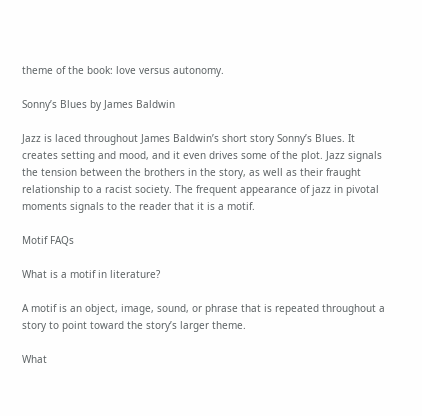theme of the book: love versus autonomy.

Sonny’s Blues by James Baldwin

Jazz is laced throughout James Baldwin’s short story Sonny’s Blues. It creates setting and mood, and it even drives some of the plot. Jazz signals the tension between the brothers in the story, as well as their fraught relationship to a racist society. The frequent appearance of jazz in pivotal moments signals to the reader that it is a motif.

Motif FAQs

What is a motif in literature?

A motif is an object, image, sound, or phrase that is repeated throughout a story to point toward the story’s larger theme.

What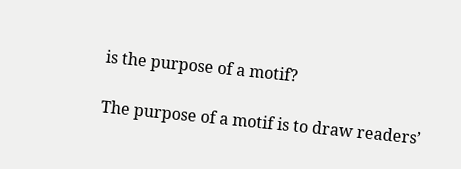is the purpose of a motif?

The purpose of a motif is to draw readers’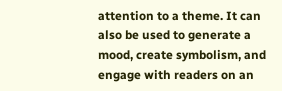attention to a theme. It can also be used to generate a mood, create symbolism, and engage with readers on an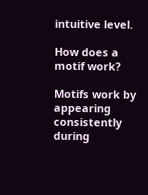intuitive level.

How does a motif work?

Motifs work by appearing consistently during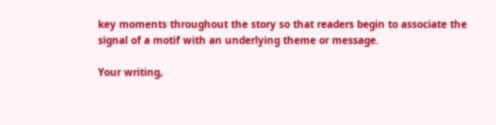key moments throughout the story so that readers begin to associate the signal of a motif with an underlying theme or message.

Your writing,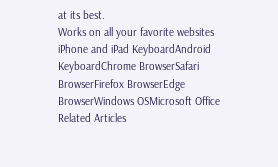at its best.
Works on all your favorite websites
iPhone and iPad KeyboardAndroid KeyboardChrome BrowserSafari BrowserFirefox BrowserEdge BrowserWindows OSMicrosoft Office
Related Articles